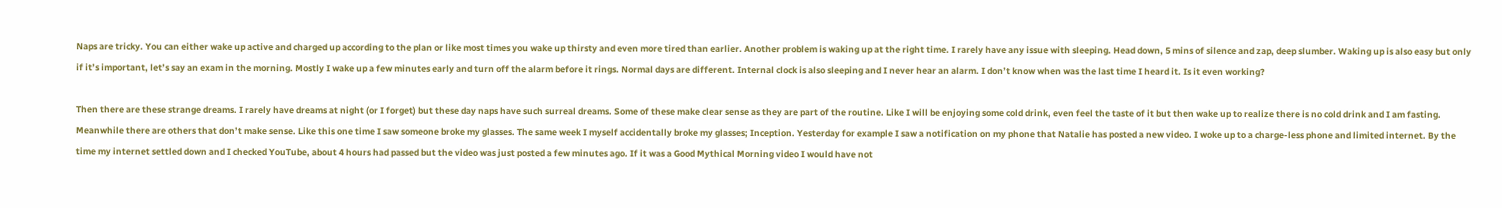Naps are tricky. You can either wake up active and charged up according to the plan or like most times you wake up thirsty and even more tired than earlier. Another problem is waking up at the right time. I rarely have any issue with sleeping. Head down, 5 mins of silence and zap, deep slumber. Waking up is also easy but only if it’s important, let’s say an exam in the morning. Mostly I wake up a few minutes early and turn off the alarm before it rings. Normal days are different. Internal clock is also sleeping and I never hear an alarm. I don’t know when was the last time I heard it. Is it even working?

Then there are these strange dreams. I rarely have dreams at night (or I forget) but these day naps have such surreal dreams. Some of these make clear sense as they are part of the routine. Like I will be enjoying some cold drink, even feel the taste of it but then wake up to realize there is no cold drink and I am fasting. Meanwhile there are others that don’t make sense. Like this one time I saw someone broke my glasses. The same week I myself accidentally broke my glasses; Inception. Yesterday for example I saw a notification on my phone that Natalie has posted a new video. I woke up to a charge-less phone and limited internet. By the time my internet settled down and I checked YouTube, about 4 hours had passed but the video was just posted a few minutes ago. If it was a Good Mythical Morning video I would have not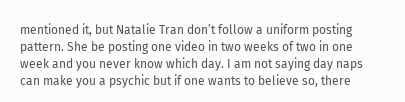mentioned it, but Natalie Tran don’t follow a uniform posting pattern. She be posting one video in two weeks of two in one week and you never know which day. I am not saying day naps can make you a psychic but if one wants to believe so, there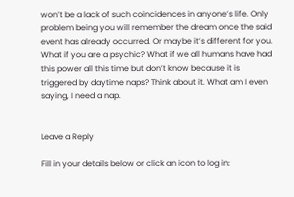won’t be a lack of such coincidences in anyone’s life. Only problem being you will remember the dream once the said event has already occurred. Or maybe it’s different for you. What if you are a psychic? What if we all humans have had this power all this time but don’t know because it is triggered by daytime naps? Think about it. What am I even saying, I need a nap.


Leave a Reply

Fill in your details below or click an icon to log in: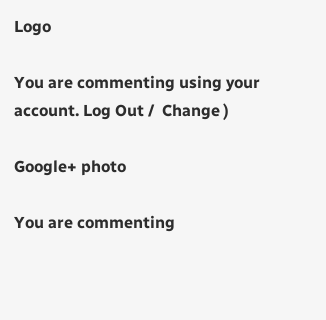Logo

You are commenting using your account. Log Out /  Change )

Google+ photo

You are commenting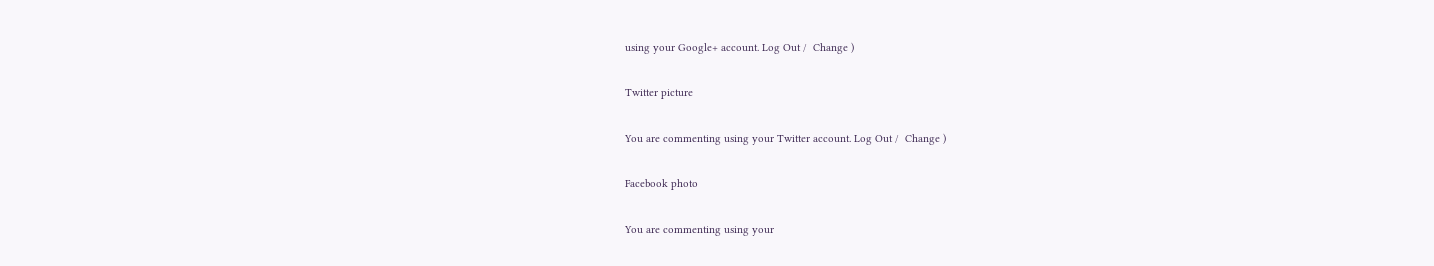using your Google+ account. Log Out /  Change )

Twitter picture

You are commenting using your Twitter account. Log Out /  Change )

Facebook photo

You are commenting using your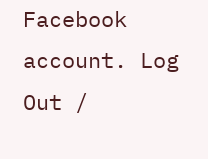Facebook account. Log Out /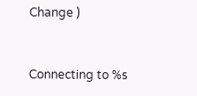Change )


Connecting to %s